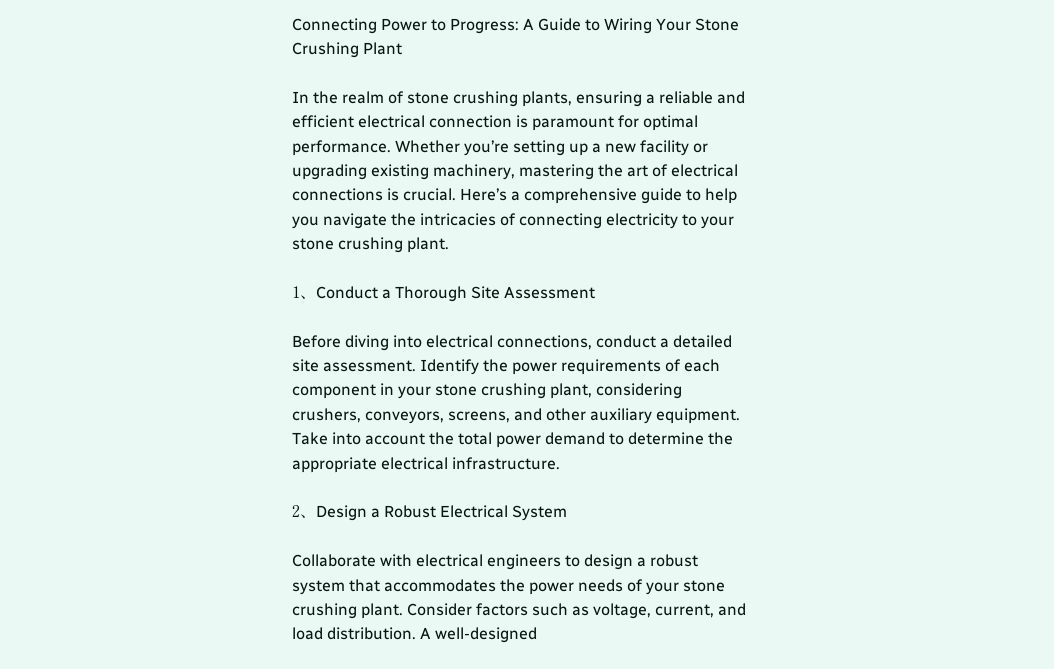Connecting Power to Progress: A Guide to Wiring Your Stone Crushing Plant

In the realm of stone crushing plants, ensuring a reliable and efficient electrical connection is paramount for optimal performance. Whether you’re setting up a new facility or upgrading existing machinery, mastering the art of electrical connections is crucial. Here’s a comprehensive guide to help you navigate the intricacies of connecting electricity to your stone crushing plant.

1、Conduct a Thorough Site Assessment

Before diving into electrical connections, conduct a detailed site assessment. Identify the power requirements of each component in your stone crushing plant, considering crushers, conveyors, screens, and other auxiliary equipment. Take into account the total power demand to determine the appropriate electrical infrastructure.

2、Design a Robust Electrical System

Collaborate with electrical engineers to design a robust system that accommodates the power needs of your stone crushing plant. Consider factors such as voltage, current, and load distribution. A well-designed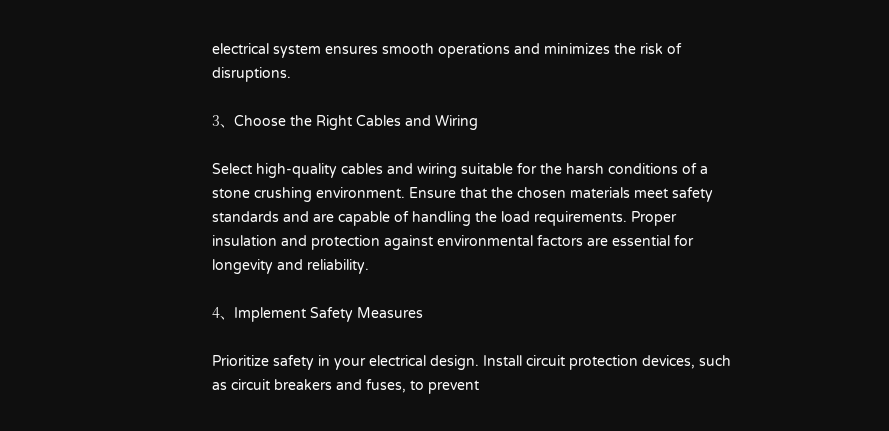electrical system ensures smooth operations and minimizes the risk of disruptions.

3、Choose the Right Cables and Wiring

Select high-quality cables and wiring suitable for the harsh conditions of a stone crushing environment. Ensure that the chosen materials meet safety standards and are capable of handling the load requirements. Proper insulation and protection against environmental factors are essential for longevity and reliability.

4、Implement Safety Measures

Prioritize safety in your electrical design. Install circuit protection devices, such as circuit breakers and fuses, to prevent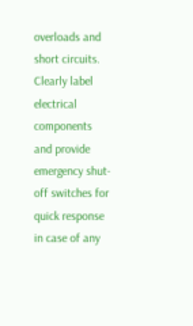overloads and short circuits. Clearly label electrical components and provide emergency shut-off switches for quick response in case of any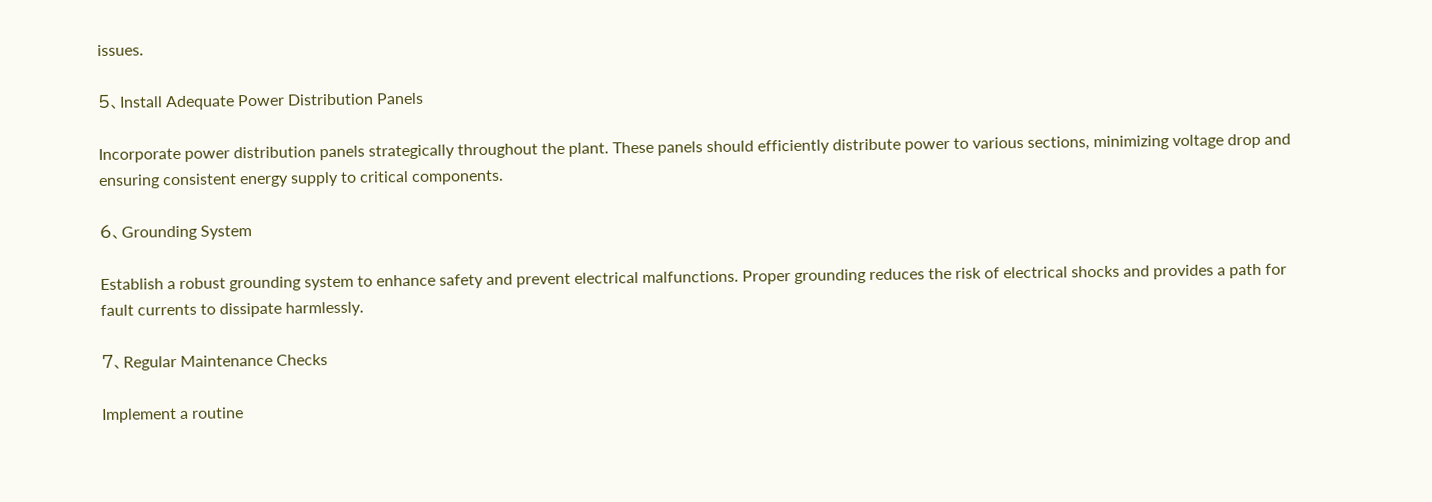issues.

5、Install Adequate Power Distribution Panels

Incorporate power distribution panels strategically throughout the plant. These panels should efficiently distribute power to various sections, minimizing voltage drop and ensuring consistent energy supply to critical components.

6、Grounding System

Establish a robust grounding system to enhance safety and prevent electrical malfunctions. Proper grounding reduces the risk of electrical shocks and provides a path for fault currents to dissipate harmlessly.

7、Regular Maintenance Checks

Implement a routine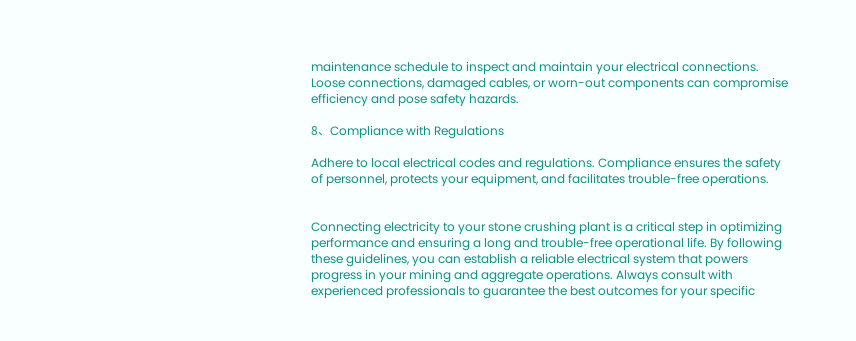maintenance schedule to inspect and maintain your electrical connections. Loose connections, damaged cables, or worn-out components can compromise efficiency and pose safety hazards.

8、Compliance with Regulations

Adhere to local electrical codes and regulations. Compliance ensures the safety of personnel, protects your equipment, and facilitates trouble-free operations.


Connecting electricity to your stone crushing plant is a critical step in optimizing performance and ensuring a long and trouble-free operational life. By following these guidelines, you can establish a reliable electrical system that powers progress in your mining and aggregate operations. Always consult with experienced professionals to guarantee the best outcomes for your specific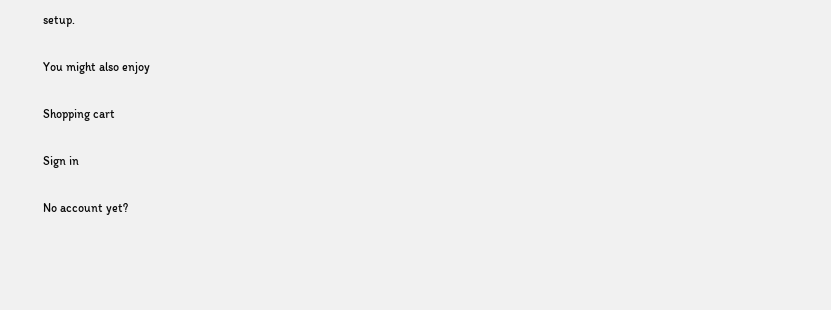setup.

You might also enjoy

Shopping cart

Sign in

No account yet?